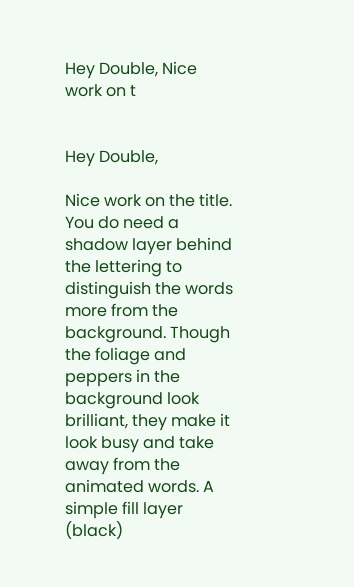Hey Double, Nice work on t


Hey Double,

Nice work on the title. You do need a shadow layer behind the lettering to distinguish the words more from the background. Though the foliage and peppers in the background look brilliant, they make it look busy and take away from the animated words. A simple fill layer (black)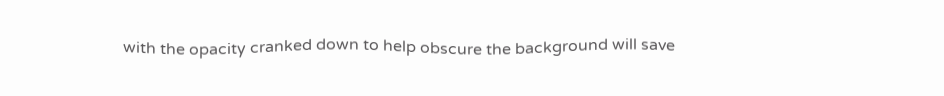with the opacity cranked down to help obscure the background will save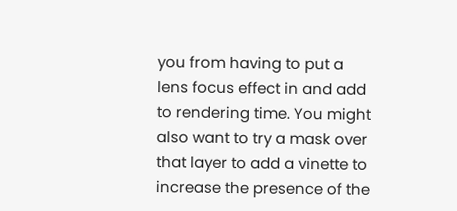you from having to put a lens focus effect in and add to rendering time. You might also want to try a mask over that layer to add a vinette to increase the presence of the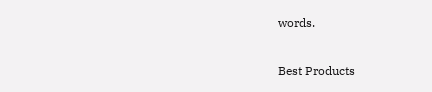words.

Best Products